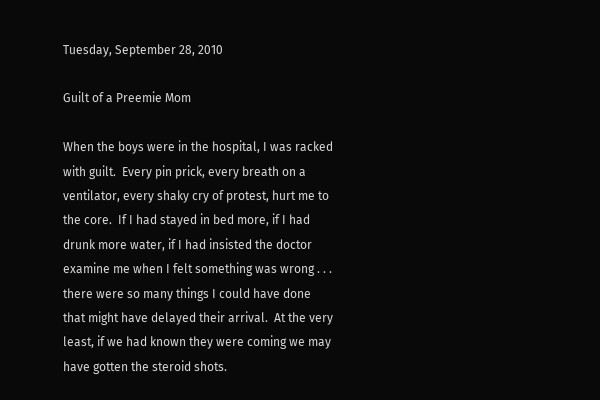Tuesday, September 28, 2010

Guilt of a Preemie Mom

When the boys were in the hospital, I was racked with guilt.  Every pin prick, every breath on a ventilator, every shaky cry of protest, hurt me to the core.  If I had stayed in bed more, if I had drunk more water, if I had insisted the doctor examine me when I felt something was wrong . . . there were so many things I could have done that might have delayed their arrival.  At the very least, if we had known they were coming we may have gotten the steroid shots.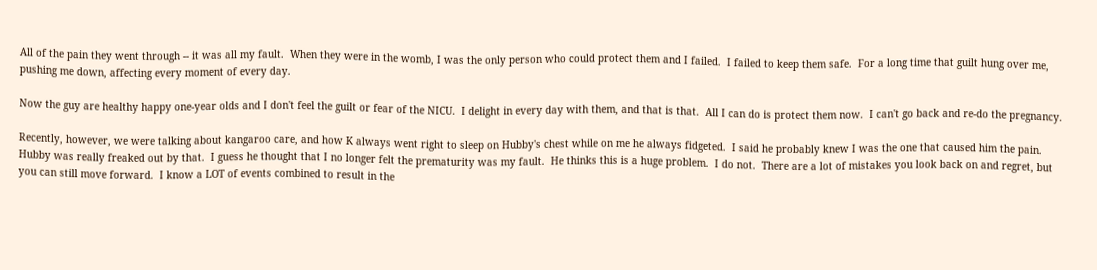All of the pain they went through -- it was all my fault.  When they were in the womb, I was the only person who could protect them and I failed.  I failed to keep them safe.  For a long time that guilt hung over me, pushing me down, affecting every moment of every day.

Now the guy are healthy happy one-year olds and I don't feel the guilt or fear of the NICU.  I delight in every day with them, and that is that.  All I can do is protect them now.  I can't go back and re-do the pregnancy.

Recently, however, we were talking about kangaroo care, and how K always went right to sleep on Hubby's chest while on me he always fidgeted.  I said he probably knew I was the one that caused him the pain.  Hubby was really freaked out by that.  I guess he thought that I no longer felt the prematurity was my fault.  He thinks this is a huge problem.  I do not.  There are a lot of mistakes you look back on and regret, but you can still move forward.  I know a LOT of events combined to result in the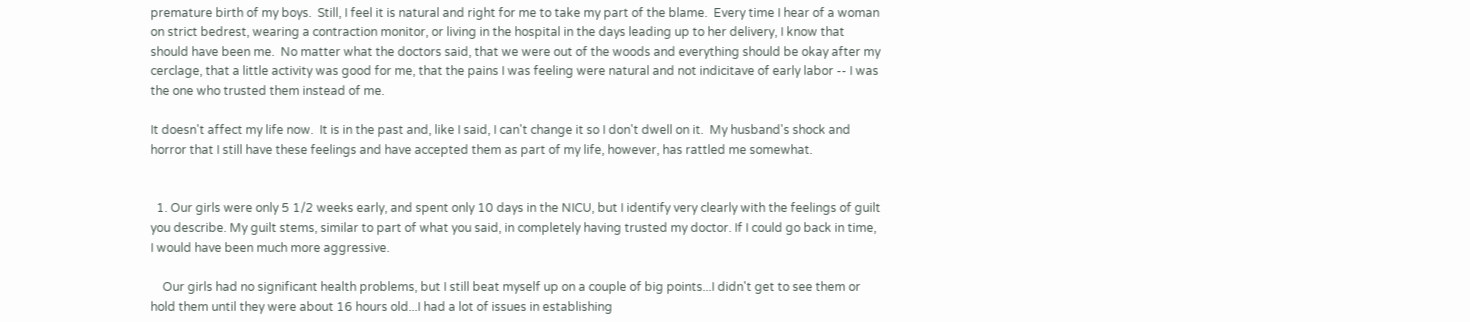premature birth of my boys.  Still, I feel it is natural and right for me to take my part of the blame.  Every time I hear of a woman on strict bedrest, wearing a contraction monitor, or living in the hospital in the days leading up to her delivery, I know that should have been me.  No matter what the doctors said, that we were out of the woods and everything should be okay after my cerclage, that a little activity was good for me, that the pains I was feeling were natural and not indicitave of early labor -- I was the one who trusted them instead of me.

It doesn't affect my life now.  It is in the past and, like I said, I can't change it so I don't dwell on it.  My husband's shock and horror that I still have these feelings and have accepted them as part of my life, however, has rattled me somewhat.


  1. Our girls were only 5 1/2 weeks early, and spent only 10 days in the NICU, but I identify very clearly with the feelings of guilt you describe. My guilt stems, similar to part of what you said, in completely having trusted my doctor. If I could go back in time, I would have been much more aggressive.

    Our girls had no significant health problems, but I still beat myself up on a couple of big points...I didn't get to see them or hold them until they were about 16 hours old...I had a lot of issues in establishing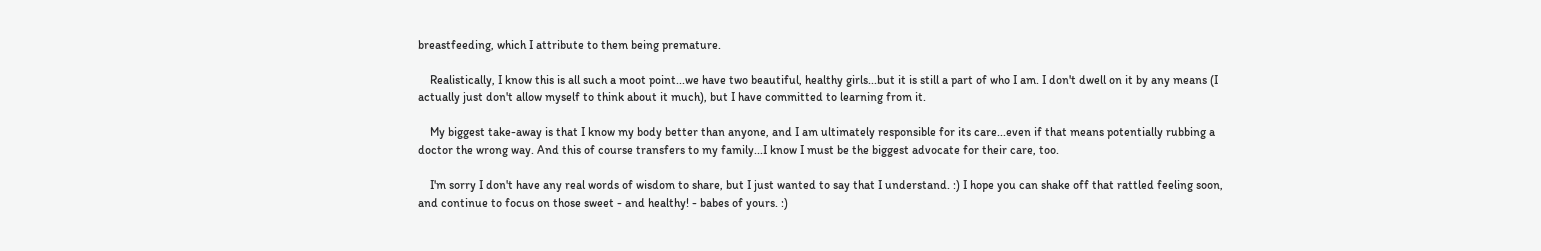breastfeeding, which I attribute to them being premature.

    Realistically, I know this is all such a moot point...we have two beautiful, healthy girls...but it is still a part of who I am. I don't dwell on it by any means (I actually just don't allow myself to think about it much), but I have committed to learning from it.

    My biggest take-away is that I know my body better than anyone, and I am ultimately responsible for its care...even if that means potentially rubbing a doctor the wrong way. And this of course transfers to my family...I know I must be the biggest advocate for their care, too.

    I'm sorry I don't have any real words of wisdom to share, but I just wanted to say that I understand. :) I hope you can shake off that rattled feeling soon, and continue to focus on those sweet - and healthy! - babes of yours. :)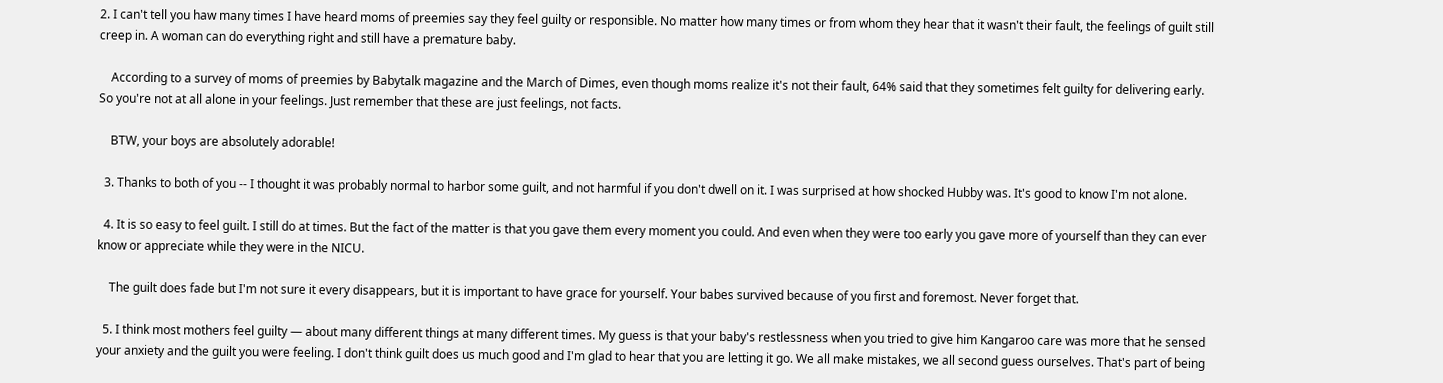2. I can't tell you haw many times I have heard moms of preemies say they feel guilty or responsible. No matter how many times or from whom they hear that it wasn't their fault, the feelings of guilt still creep in. A woman can do everything right and still have a premature baby.

    According to a survey of moms of preemies by Babytalk magazine and the March of Dimes, even though moms realize it's not their fault, 64% said that they sometimes felt guilty for delivering early. So you're not at all alone in your feelings. Just remember that these are just feelings, not facts.

    BTW, your boys are absolutely adorable!

  3. Thanks to both of you -- I thought it was probably normal to harbor some guilt, and not harmful if you don't dwell on it. I was surprised at how shocked Hubby was. It's good to know I'm not alone.

  4. It is so easy to feel guilt. I still do at times. But the fact of the matter is that you gave them every moment you could. And even when they were too early you gave more of yourself than they can ever know or appreciate while they were in the NICU.

    The guilt does fade but I'm not sure it every disappears, but it is important to have grace for yourself. Your babes survived because of you first and foremost. Never forget that.

  5. I think most mothers feel guilty — about many different things at many different times. My guess is that your baby's restlessness when you tried to give him Kangaroo care was more that he sensed your anxiety and the guilt you were feeling. I don't think guilt does us much good and I'm glad to hear that you are letting it go. We all make mistakes, we all second guess ourselves. That's part of being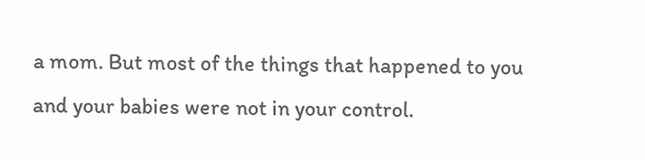a mom. But most of the things that happened to you and your babies were not in your control.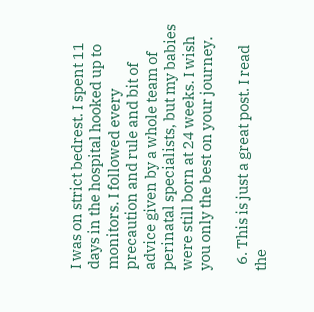I was on strict bedrest. I spent 11 days in the hospital hooked up to monitors. I followed every precaution and rule and bit of advice given by a whole team of perinatal specialists, but my babies were still born at 24 weeks. I wish you only the best on your journey.

  6. This is just a great post. I read the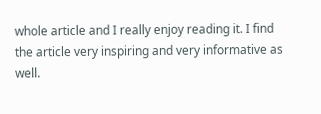whole article and I really enjoy reading it. I find the article very inspiring and very informative as well.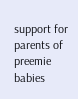support for parents of preemie babies